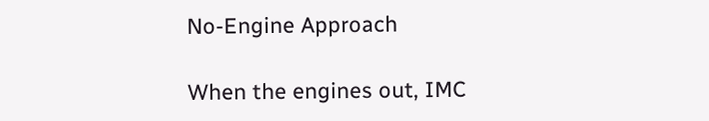No-Engine Approach

When the engines out, IMC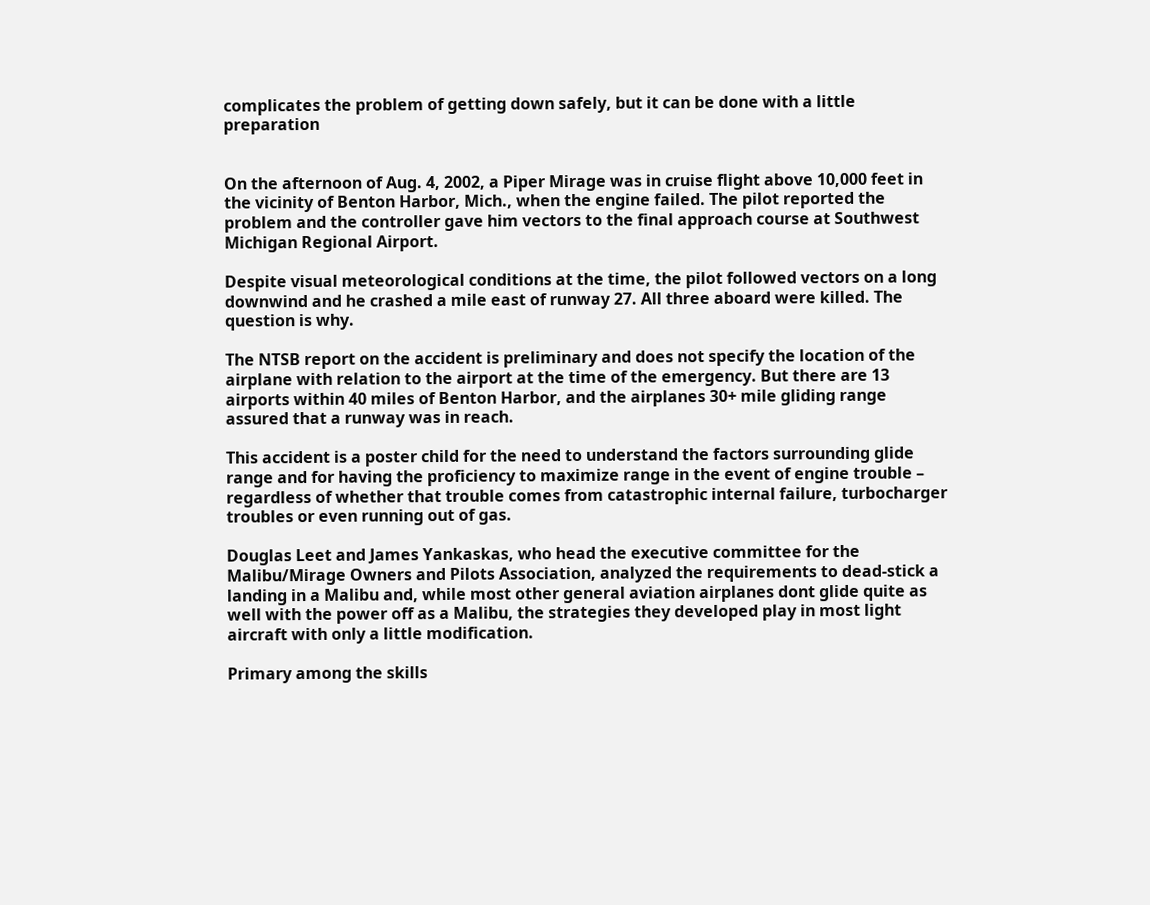complicates the problem of getting down safely, but it can be done with a little preparation


On the afternoon of Aug. 4, 2002, a Piper Mirage was in cruise flight above 10,000 feet in the vicinity of Benton Harbor, Mich., when the engine failed. The pilot reported the problem and the controller gave him vectors to the final approach course at Southwest Michigan Regional Airport.

Despite visual meteorological conditions at the time, the pilot followed vectors on a long downwind and he crashed a mile east of runway 27. All three aboard were killed. The question is why.

The NTSB report on the accident is preliminary and does not specify the location of the airplane with relation to the airport at the time of the emergency. But there are 13 airports within 40 miles of Benton Harbor, and the airplanes 30+ mile gliding range assured that a runway was in reach.

This accident is a poster child for the need to understand the factors surrounding glide range and for having the proficiency to maximize range in the event of engine trouble – regardless of whether that trouble comes from catastrophic internal failure, turbocharger troubles or even running out of gas.

Douglas Leet and James Yankaskas, who head the executive committee for the Malibu/Mirage Owners and Pilots Association, analyzed the requirements to dead-stick a landing in a Malibu and, while most other general aviation airplanes dont glide quite as well with the power off as a Malibu, the strategies they developed play in most light aircraft with only a little modification.

Primary among the skills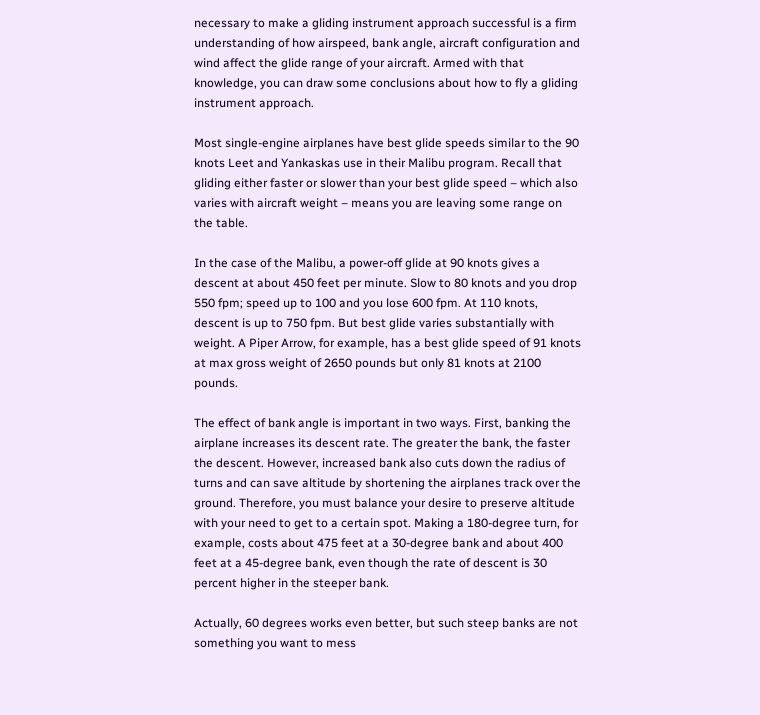necessary to make a gliding instrument approach successful is a firm understanding of how airspeed, bank angle, aircraft configuration and wind affect the glide range of your aircraft. Armed with that knowledge, you can draw some conclusions about how to fly a gliding instrument approach.

Most single-engine airplanes have best glide speeds similar to the 90 knots Leet and Yankaskas use in their Malibu program. Recall that gliding either faster or slower than your best glide speed – which also varies with aircraft weight – means you are leaving some range on the table.

In the case of the Malibu, a power-off glide at 90 knots gives a descent at about 450 feet per minute. Slow to 80 knots and you drop 550 fpm; speed up to 100 and you lose 600 fpm. At 110 knots, descent is up to 750 fpm. But best glide varies substantially with weight. A Piper Arrow, for example, has a best glide speed of 91 knots at max gross weight of 2650 pounds but only 81 knots at 2100 pounds.

The effect of bank angle is important in two ways. First, banking the airplane increases its descent rate. The greater the bank, the faster the descent. However, increased bank also cuts down the radius of turns and can save altitude by shortening the airplanes track over the ground. Therefore, you must balance your desire to preserve altitude with your need to get to a certain spot. Making a 180-degree turn, for example, costs about 475 feet at a 30-degree bank and about 400 feet at a 45-degree bank, even though the rate of descent is 30 percent higher in the steeper bank.

Actually, 60 degrees works even better, but such steep banks are not something you want to mess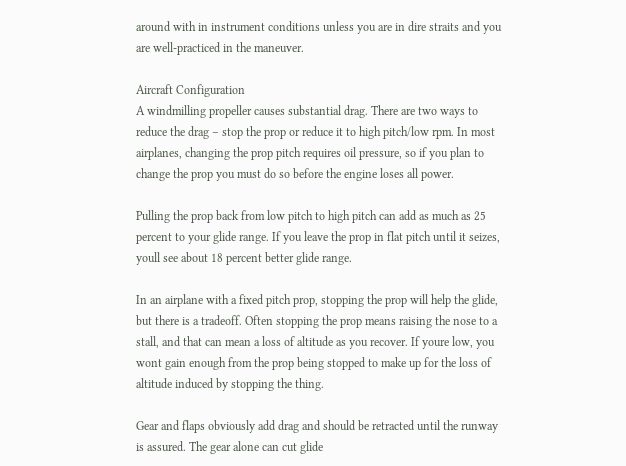around with in instrument conditions unless you are in dire straits and you are well-practiced in the maneuver.

Aircraft Configuration
A windmilling propeller causes substantial drag. There are two ways to reduce the drag – stop the prop or reduce it to high pitch/low rpm. In most airplanes, changing the prop pitch requires oil pressure, so if you plan to change the prop you must do so before the engine loses all power.

Pulling the prop back from low pitch to high pitch can add as much as 25 percent to your glide range. If you leave the prop in flat pitch until it seizes, youll see about 18 percent better glide range.

In an airplane with a fixed pitch prop, stopping the prop will help the glide, but there is a tradeoff. Often stopping the prop means raising the nose to a stall, and that can mean a loss of altitude as you recover. If youre low, you wont gain enough from the prop being stopped to make up for the loss of altitude induced by stopping the thing.

Gear and flaps obviously add drag and should be retracted until the runway is assured. The gear alone can cut glide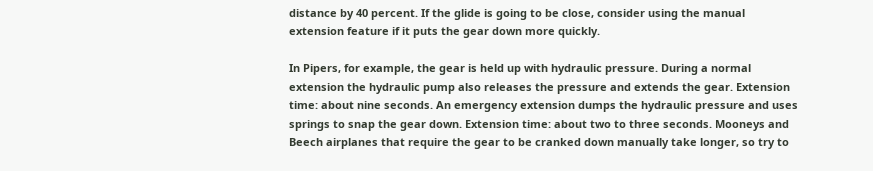distance by 40 percent. If the glide is going to be close, consider using the manual extension feature if it puts the gear down more quickly.

In Pipers, for example, the gear is held up with hydraulic pressure. During a normal extension the hydraulic pump also releases the pressure and extends the gear. Extension time: about nine seconds. An emergency extension dumps the hydraulic pressure and uses springs to snap the gear down. Extension time: about two to three seconds. Mooneys and Beech airplanes that require the gear to be cranked down manually take longer, so try to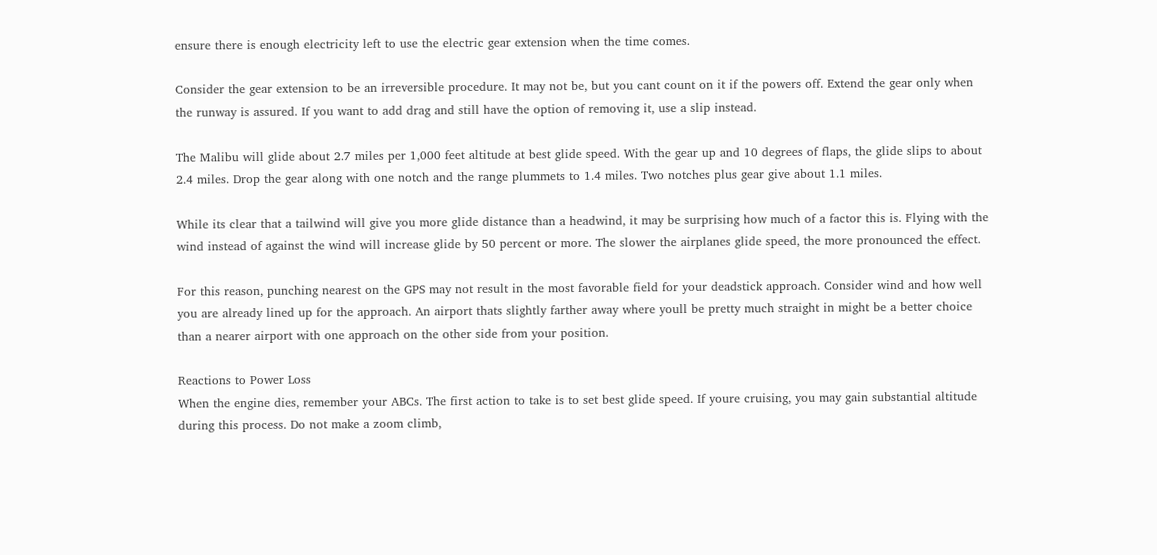ensure there is enough electricity left to use the electric gear extension when the time comes.

Consider the gear extension to be an irreversible procedure. It may not be, but you cant count on it if the powers off. Extend the gear only when the runway is assured. If you want to add drag and still have the option of removing it, use a slip instead.

The Malibu will glide about 2.7 miles per 1,000 feet altitude at best glide speed. With the gear up and 10 degrees of flaps, the glide slips to about 2.4 miles. Drop the gear along with one notch and the range plummets to 1.4 miles. Two notches plus gear give about 1.1 miles.

While its clear that a tailwind will give you more glide distance than a headwind, it may be surprising how much of a factor this is. Flying with the wind instead of against the wind will increase glide by 50 percent or more. The slower the airplanes glide speed, the more pronounced the effect.

For this reason, punching nearest on the GPS may not result in the most favorable field for your deadstick approach. Consider wind and how well you are already lined up for the approach. An airport thats slightly farther away where youll be pretty much straight in might be a better choice than a nearer airport with one approach on the other side from your position.

Reactions to Power Loss
When the engine dies, remember your ABCs. The first action to take is to set best glide speed. If youre cruising, you may gain substantial altitude during this process. Do not make a zoom climb,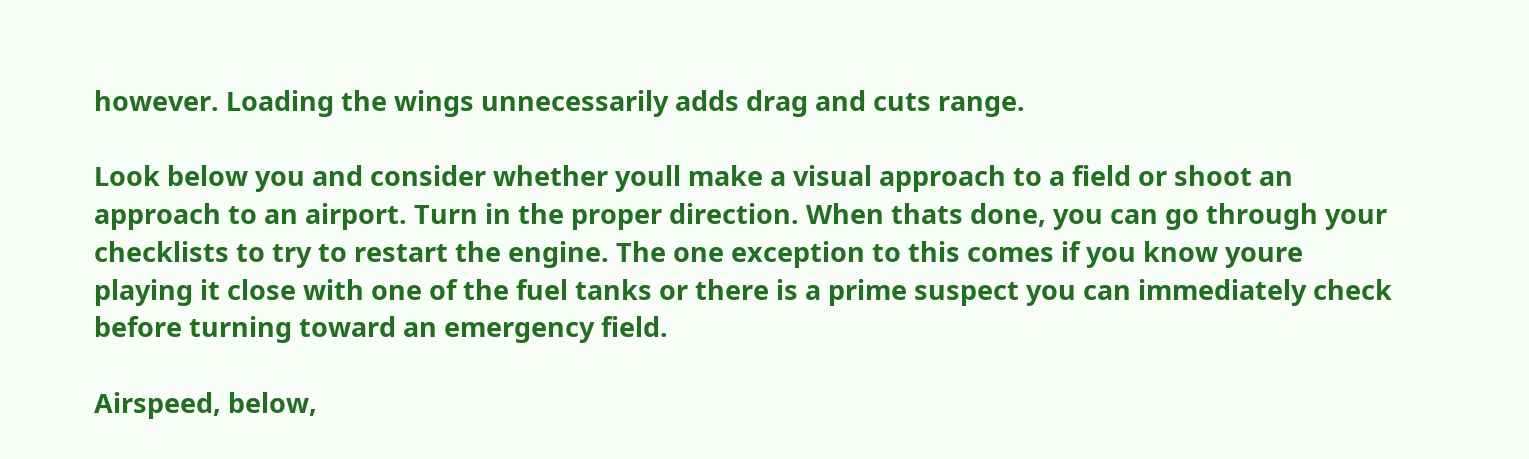however. Loading the wings unnecessarily adds drag and cuts range.

Look below you and consider whether youll make a visual approach to a field or shoot an approach to an airport. Turn in the proper direction. When thats done, you can go through your checklists to try to restart the engine. The one exception to this comes if you know youre playing it close with one of the fuel tanks or there is a prime suspect you can immediately check before turning toward an emergency field.

Airspeed, below,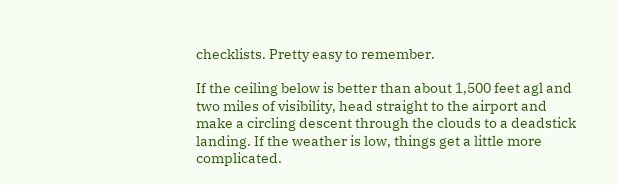checklists. Pretty easy to remember.

If the ceiling below is better than about 1,500 feet agl and two miles of visibility, head straight to the airport and make a circling descent through the clouds to a deadstick landing. If the weather is low, things get a little more complicated.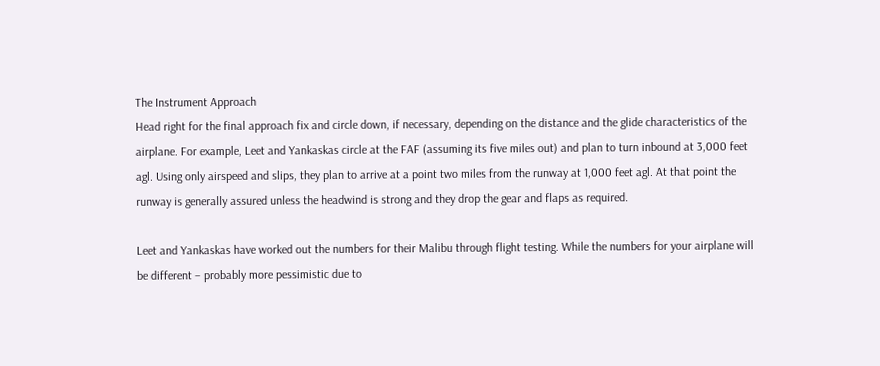The Instrument Approach
Head right for the final approach fix and circle down, if necessary, depending on the distance and the glide characteristics of the airplane. For example, Leet and Yankaskas circle at the FAF (assuming its five miles out) and plan to turn inbound at 3,000 feet agl. Using only airspeed and slips, they plan to arrive at a point two miles from the runway at 1,000 feet agl. At that point the runway is generally assured unless the headwind is strong and they drop the gear and flaps as required.

Leet and Yankaskas have worked out the numbers for their Malibu through flight testing. While the numbers for your airplane will be different – probably more pessimistic due to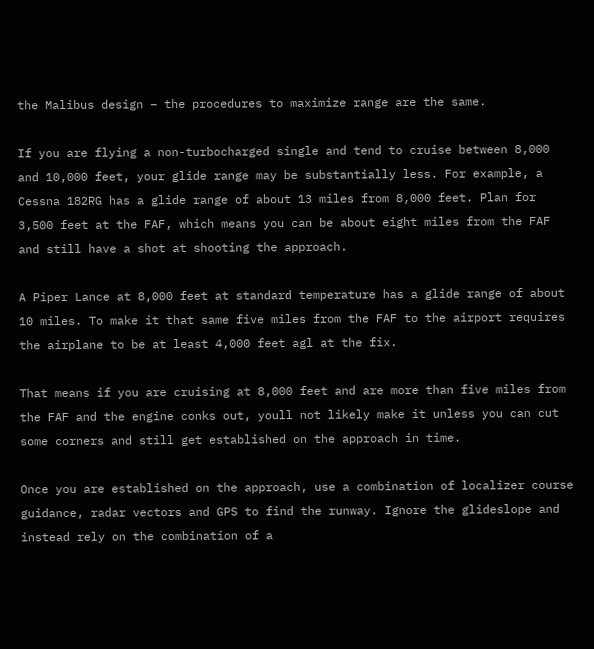the Malibus design – the procedures to maximize range are the same.

If you are flying a non-turbocharged single and tend to cruise between 8,000 and 10,000 feet, your glide range may be substantially less. For example, a Cessna 182RG has a glide range of about 13 miles from 8,000 feet. Plan for 3,500 feet at the FAF, which means you can be about eight miles from the FAF and still have a shot at shooting the approach.

A Piper Lance at 8,000 feet at standard temperature has a glide range of about 10 miles. To make it that same five miles from the FAF to the airport requires the airplane to be at least 4,000 feet agl at the fix.

That means if you are cruising at 8,000 feet and are more than five miles from the FAF and the engine conks out, youll not likely make it unless you can cut some corners and still get established on the approach in time.

Once you are established on the approach, use a combination of localizer course guidance, radar vectors and GPS to find the runway. Ignore the glideslope and instead rely on the combination of a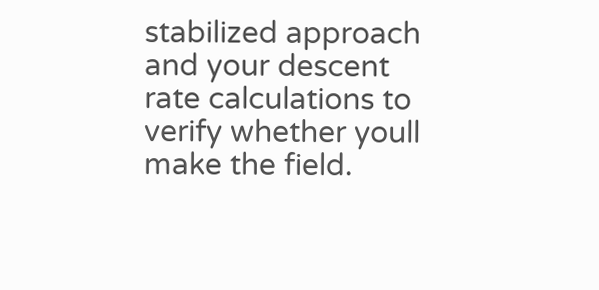stabilized approach and your descent rate calculations to verify whether youll make the field.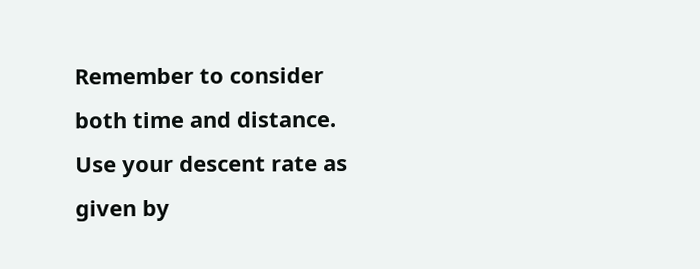Remember to consider both time and distance. Use your descent rate as given by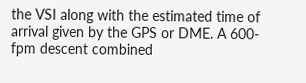the VSI along with the estimated time of arrival given by the GPS or DME. A 600-fpm descent combined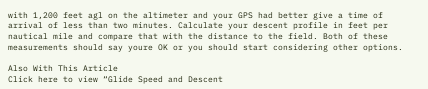with 1,200 feet agl on the altimeter and your GPS had better give a time of arrival of less than two minutes. Calculate your descent profile in feet per nautical mile and compare that with the distance to the field. Both of these measurements should say youre OK or you should start considering other options.

Also With This Article
Click here to view “Glide Speed and Descent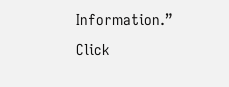Information.”
Click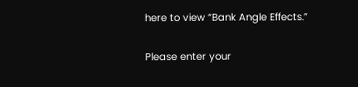here to view “Bank Angle Effects.”


Please enter your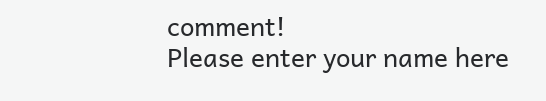comment!
Please enter your name here